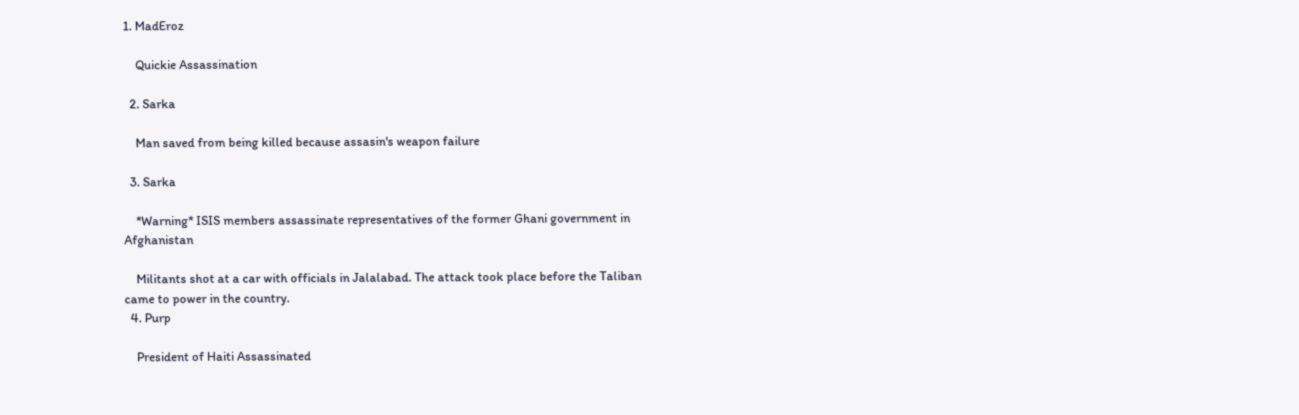1. MadEroz

    Quickie Assassination

  2. Sarka

    Man saved from being killed because assasin's weapon failure

  3. Sarka

    *Warning* ISIS members assassinate representatives of the former Ghani government in Afghanistan

    Militants shot at a car with officials in Jalalabad. The attack took place before the Taliban came to power in the country.
  4. Purp

    President of Haiti Assassinated